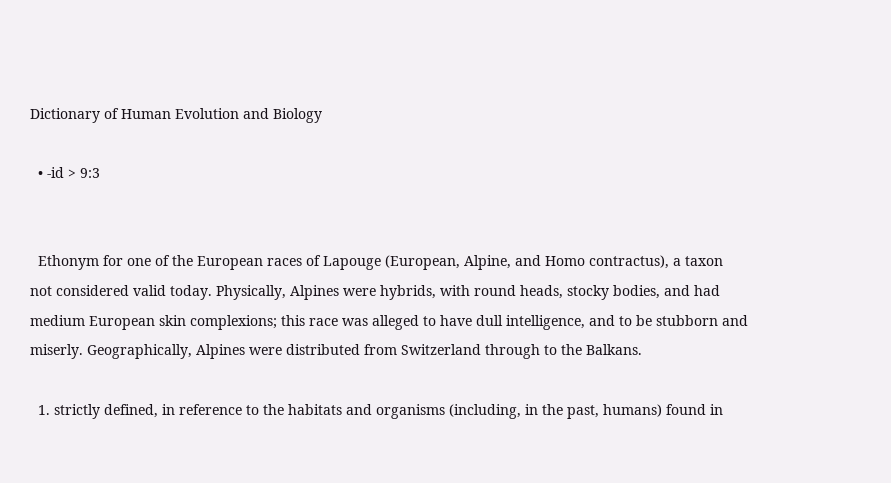Dictionary of Human Evolution and Biology

  • -id > 9:3


  Ethonym for one of the European races of Lapouge (European, Alpine, and Homo contractus), a taxon not considered valid today. Physically, Alpines were hybrids, with round heads, stocky bodies, and had medium European skin complexions; this race was alleged to have dull intelligence, and to be stubborn and miserly. Geographically, Alpines were distributed from Switzerland through to the Balkans.

  1. strictly defined, in reference to the habitats and organisms (including, in the past, humans) found in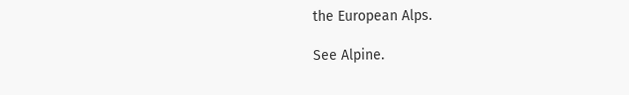the European Alps.

See Alpine.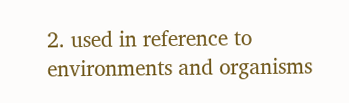2. used in reference to environments and organisms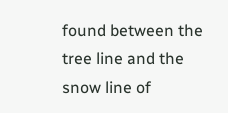found between the tree line and the snow line of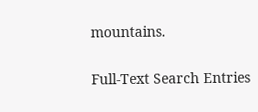mountains.

Full-Text Search Entries